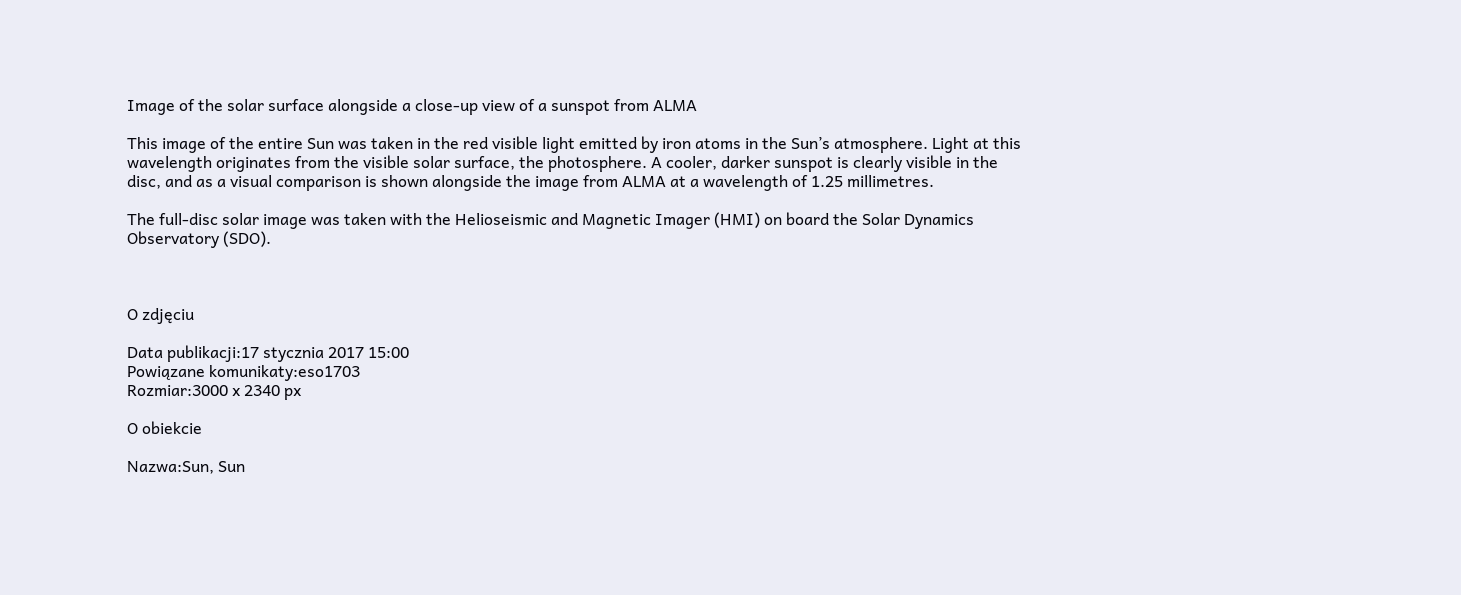Image of the solar surface alongside a close-up view of a sunspot from ALMA

This image of the entire Sun was taken in the red visible light emitted by iron atoms in the Sun’s atmosphere. Light at this wavelength originates from the visible solar surface, the photosphere. A cooler, darker sunspot is clearly visible in the disc, and as a visual comparison is shown alongside the image from ALMA at a wavelength of 1.25 millimetres.

The full-disc solar image was taken with the Helioseismic and Magnetic Imager (HMI) on board the Solar Dynamics Observatory (SDO).



O zdjęciu

Data publikacji:17 stycznia 2017 15:00
Powiązane komunikaty:eso1703
Rozmiar:3000 x 2340 px

O obiekcie

Nazwa:Sun, Sun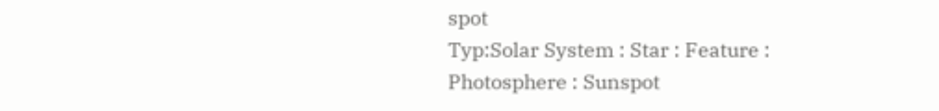spot
Typ:Solar System : Star : Feature : Photosphere : Sunspot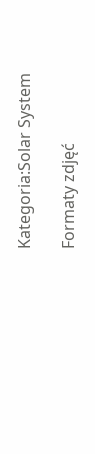Kategoria:Solar System

Formaty zdjęć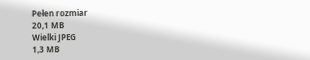Pełen rozmiar
20,1 MB
Wielki JPEG
1,3 MB